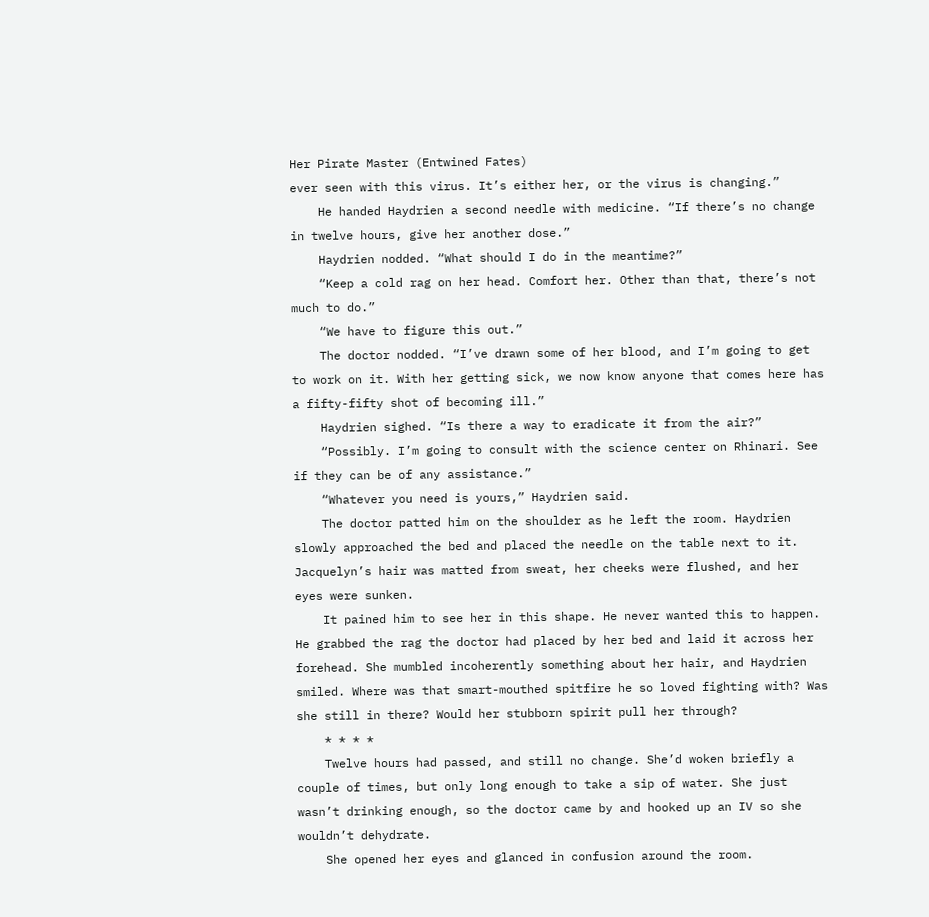Her Pirate Master (Entwined Fates)
ever seen with this virus. It’s either her, or the virus is changing.”
    He handed Haydrien a second needle with medicine. “If there’s no change in twelve hours, give her another dose.”
    Haydrien nodded. “What should I do in the meantime?”
    “Keep a cold rag on her head. Comfort her. Other than that, there’s not much to do.”
    “We have to figure this out.”
    The doctor nodded. “I’ve drawn some of her blood, and I’m going to get to work on it. With her getting sick, we now know anyone that comes here has a fifty-fifty shot of becoming ill.”
    Haydrien sighed. “Is there a way to eradicate it from the air?”
    “Possibly. I’m going to consult with the science center on Rhinari. See if they can be of any assistance.”
    “Whatever you need is yours,” Haydrien said.
    The doctor patted him on the shoulder as he left the room. Haydrien slowly approached the bed and placed the needle on the table next to it. Jacquelyn’s hair was matted from sweat, her cheeks were flushed, and her eyes were sunken.
    It pained him to see her in this shape. He never wanted this to happen. He grabbed the rag the doctor had placed by her bed and laid it across her forehead. She mumbled incoherently something about her hair, and Haydrien smiled. Where was that smart-mouthed spitfire he so loved fighting with? Was she still in there? Would her stubborn spirit pull her through?
    * * * *
    Twelve hours had passed, and still no change. She’d woken briefly a couple of times, but only long enough to take a sip of water. She just wasn’t drinking enough, so the doctor came by and hooked up an IV so she wouldn’t dehydrate.
    She opened her eyes and glanced in confusion around the room.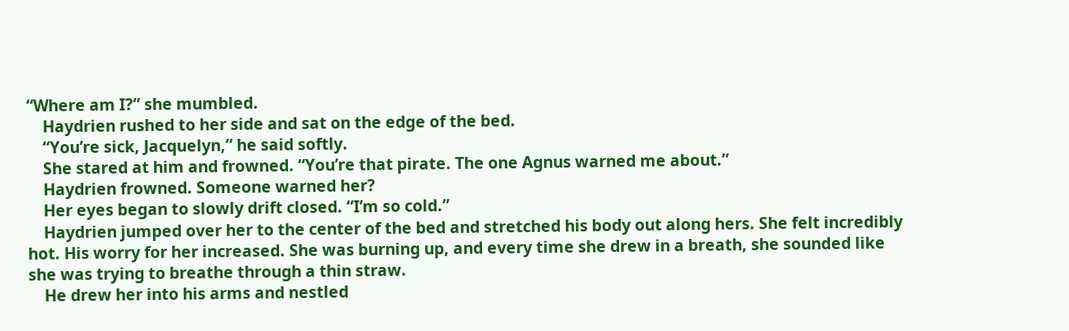“Where am I?” she mumbled.
    Haydrien rushed to her side and sat on the edge of the bed.
    “You’re sick, Jacquelyn,” he said softly.
    She stared at him and frowned. “You’re that pirate. The one Agnus warned me about.”
    Haydrien frowned. Someone warned her?
    Her eyes began to slowly drift closed. “I’m so cold.”
    Haydrien jumped over her to the center of the bed and stretched his body out along hers. She felt incredibly hot. His worry for her increased. She was burning up, and every time she drew in a breath, she sounded like she was trying to breathe through a thin straw.
    He drew her into his arms and nestled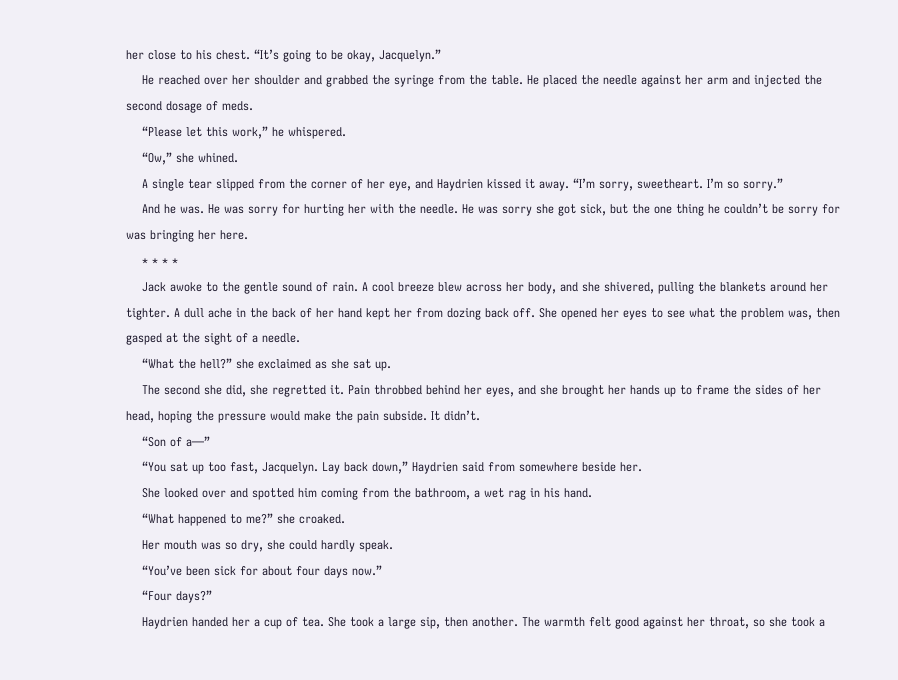her close to his chest. “It’s going to be okay, Jacquelyn.”
    He reached over her shoulder and grabbed the syringe from the table. He placed the needle against her arm and injected the second dosage of meds.
    “Please let this work,” he whispered.
    “Ow,” she whined.
    A single tear slipped from the corner of her eye, and Haydrien kissed it away. “I’m sorry, sweetheart. I’m so sorry.”
    And he was. He was sorry for hurting her with the needle. He was sorry she got sick, but the one thing he couldn’t be sorry for was bringing her here.
    * * * *
    Jack awoke to the gentle sound of rain. A cool breeze blew across her body, and she shivered, pulling the blankets around her tighter. A dull ache in the back of her hand kept her from dozing back off. She opened her eyes to see what the problem was, then gasped at the sight of a needle.
    “What the hell?” she exclaimed as she sat up.
    The second she did, she regretted it. Pain throbbed behind her eyes, and she brought her hands up to frame the sides of her head, hoping the pressure would make the pain subside. It didn’t.
    “Son of a—”
    “You sat up too fast, Jacquelyn. Lay back down,” Haydrien said from somewhere beside her.
    She looked over and spotted him coming from the bathroom, a wet rag in his hand.
    “What happened to me?” she croaked.
    Her mouth was so dry, she could hardly speak.
    “You’ve been sick for about four days now.”
    “Four days?”
    Haydrien handed her a cup of tea. She took a large sip, then another. The warmth felt good against her throat, so she took a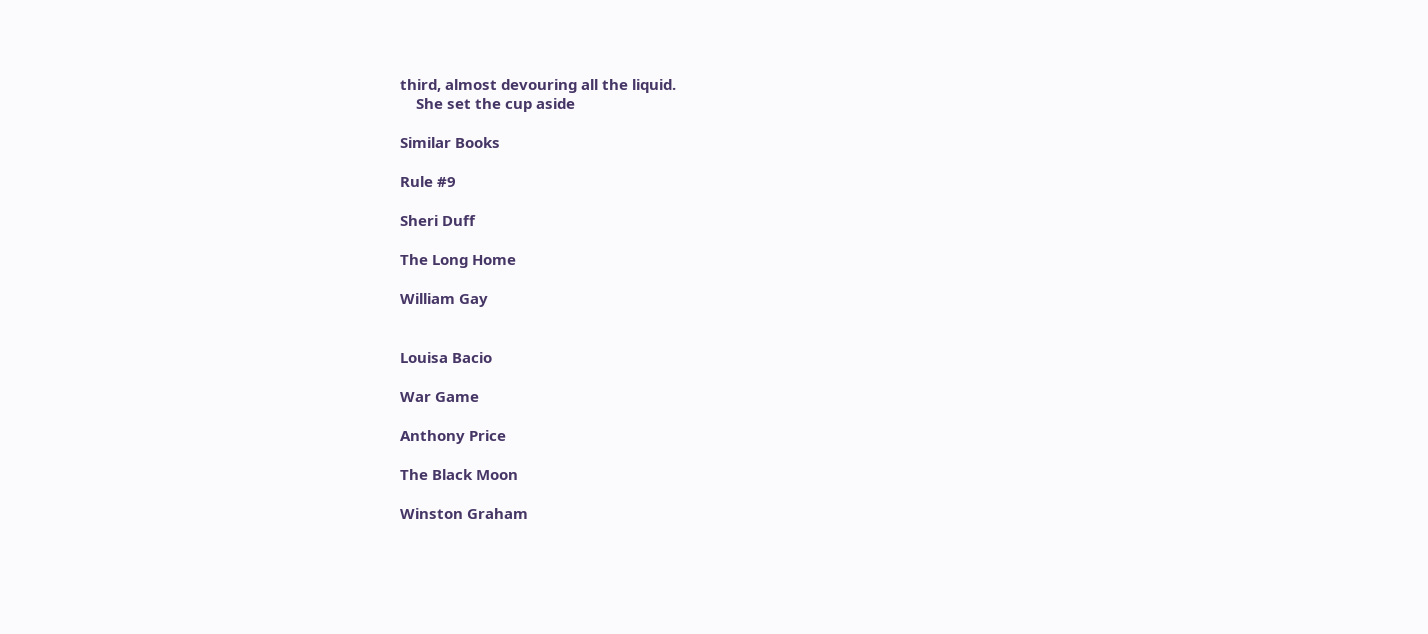third, almost devouring all the liquid.
    She set the cup aside

Similar Books

Rule #9

Sheri Duff

The Long Home

William Gay


Louisa Bacio

War Game

Anthony Price

The Black Moon

Winston Graham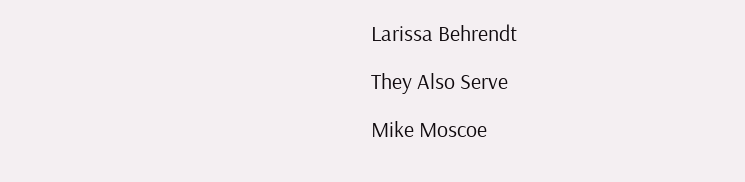Larissa Behrendt

They Also Serve

Mike Moscoe